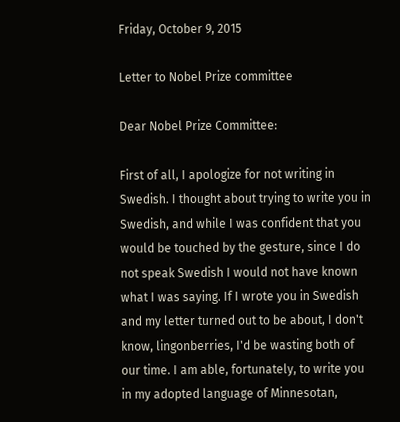Friday, October 9, 2015

Letter to Nobel Prize committee

Dear Nobel Prize Committee:

First of all, I apologize for not writing in Swedish. I thought about trying to write you in Swedish, and while I was confident that you would be touched by the gesture, since I do not speak Swedish I would not have known what I was saying. If I wrote you in Swedish and my letter turned out to be about, I don't know, lingonberries, I'd be wasting both of our time. I am able, fortunately, to write you in my adopted language of Minnesotan,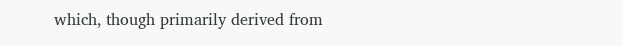which, though primarily derived from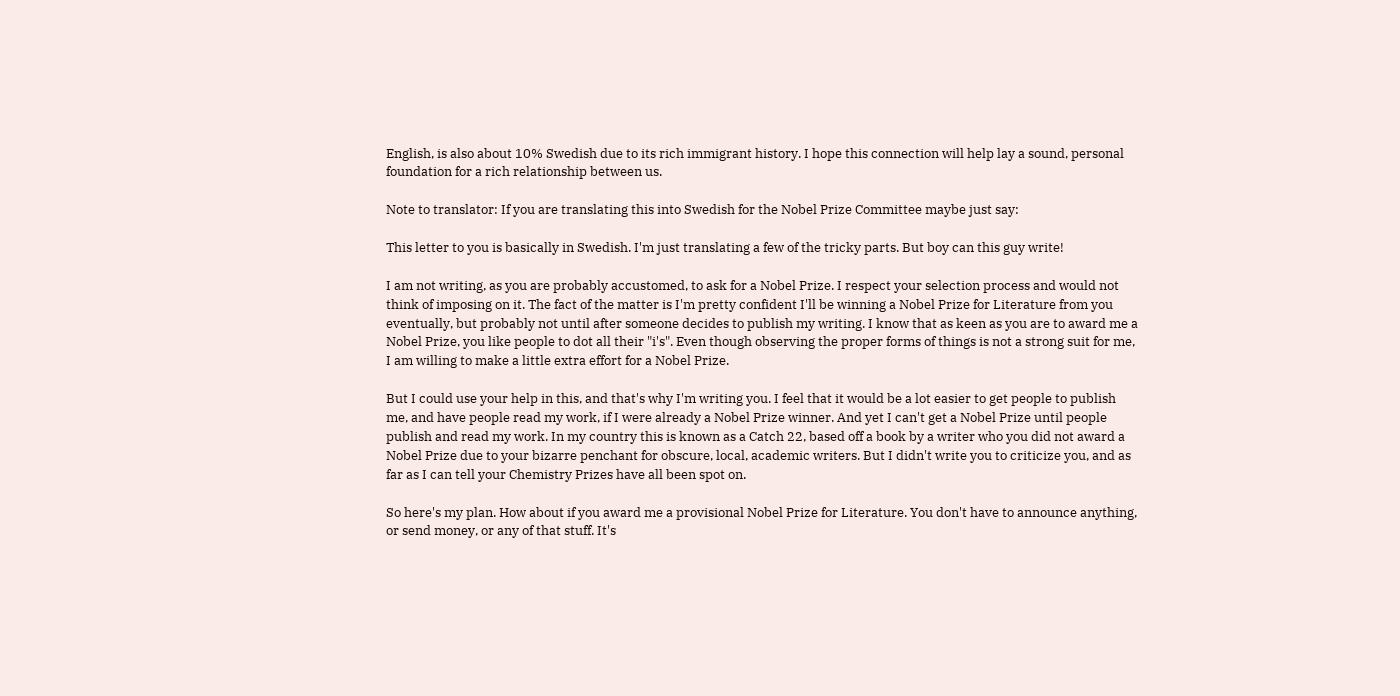English, is also about 10% Swedish due to its rich immigrant history. I hope this connection will help lay a sound, personal foundation for a rich relationship between us.

Note to translator: If you are translating this into Swedish for the Nobel Prize Committee maybe just say:

This letter to you is basically in Swedish. I'm just translating a few of the tricky parts. But boy can this guy write!

I am not writing, as you are probably accustomed, to ask for a Nobel Prize. I respect your selection process and would not think of imposing on it. The fact of the matter is I'm pretty confident I'll be winning a Nobel Prize for Literature from you eventually, but probably not until after someone decides to publish my writing. I know that as keen as you are to award me a Nobel Prize, you like people to dot all their "i's". Even though observing the proper forms of things is not a strong suit for me, I am willing to make a little extra effort for a Nobel Prize.

But I could use your help in this, and that's why I'm writing you. I feel that it would be a lot easier to get people to publish me, and have people read my work, if I were already a Nobel Prize winner. And yet I can't get a Nobel Prize until people publish and read my work. In my country this is known as a Catch 22, based off a book by a writer who you did not award a Nobel Prize due to your bizarre penchant for obscure, local, academic writers. But I didn't write you to criticize you, and as far as I can tell your Chemistry Prizes have all been spot on.

So here's my plan. How about if you award me a provisional Nobel Prize for Literature. You don't have to announce anything, or send money, or any of that stuff. It's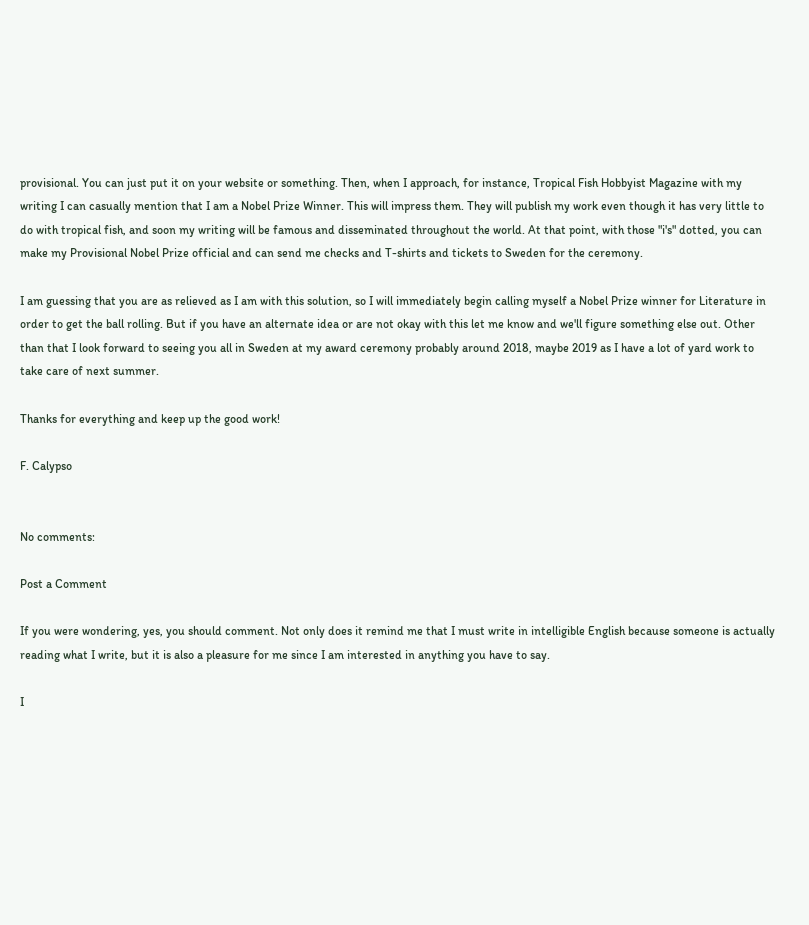provisional. You can just put it on your website or something. Then, when I approach, for instance, Tropical Fish Hobbyist Magazine with my writing I can casually mention that I am a Nobel Prize Winner. This will impress them. They will publish my work even though it has very little to do with tropical fish, and soon my writing will be famous and disseminated throughout the world. At that point, with those "i's" dotted, you can make my Provisional Nobel Prize official and can send me checks and T-shirts and tickets to Sweden for the ceremony.

I am guessing that you are as relieved as I am with this solution, so I will immediately begin calling myself a Nobel Prize winner for Literature in order to get the ball rolling. But if you have an alternate idea or are not okay with this let me know and we'll figure something else out. Other than that I look forward to seeing you all in Sweden at my award ceremony probably around 2018, maybe 2019 as I have a lot of yard work to take care of next summer.

Thanks for everything and keep up the good work!

F. Calypso


No comments:

Post a Comment

If you were wondering, yes, you should comment. Not only does it remind me that I must write in intelligible English because someone is actually reading what I write, but it is also a pleasure for me since I am interested in anything you have to say.

I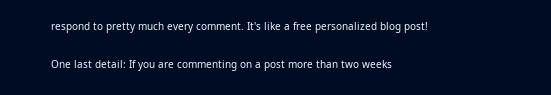respond to pretty much every comment. It's like a free personalized blog post!

One last detail: If you are commenting on a post more than two weeks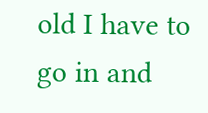old I have to go in and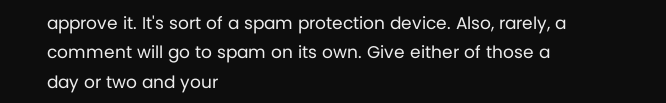approve it. It's sort of a spam protection device. Also, rarely, a comment will go to spam on its own. Give either of those a day or two and your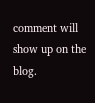comment will show up on the blog.